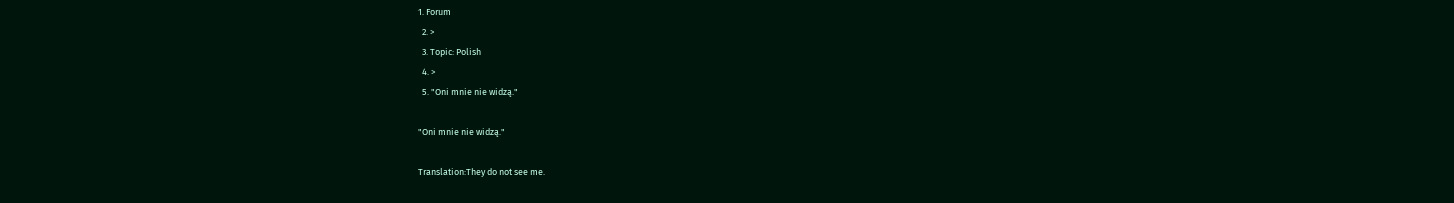1. Forum
  2. >
  3. Topic: Polish
  4. >
  5. "Oni mnie nie widzą."

"Oni mnie nie widzą."

Translation:They do not see me.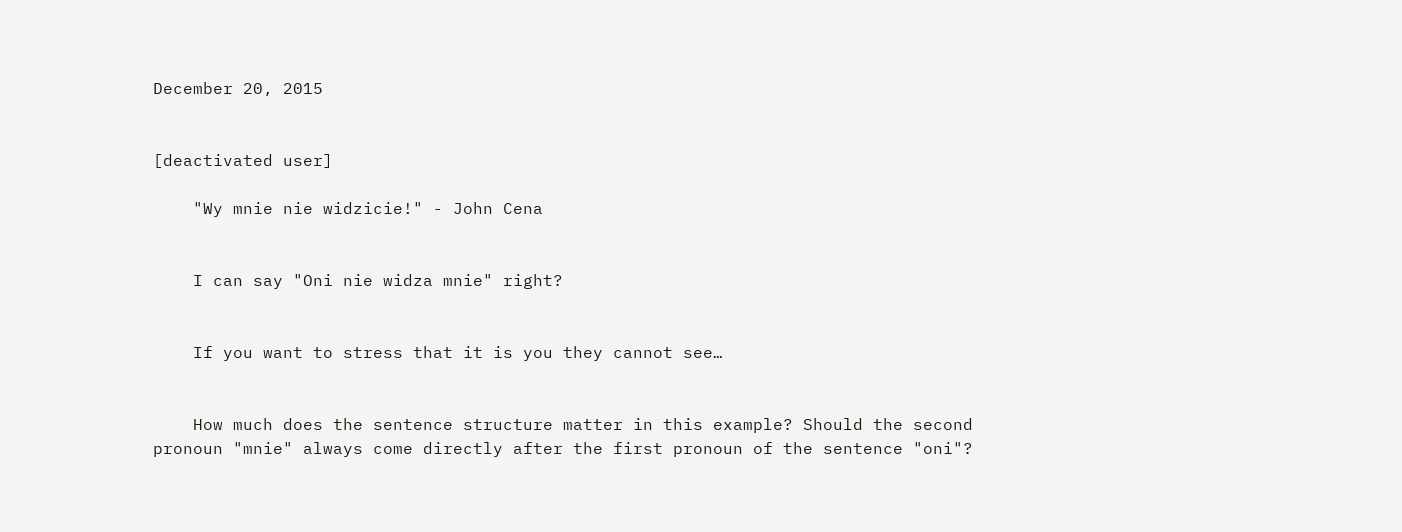December 20, 2015


[deactivated user]

    "Wy mnie nie widzicie!" - John Cena


    I can say "Oni nie widza mnie" right?


    If you want to stress that it is you they cannot see…


    How much does the sentence structure matter in this example? Should the second pronoun "mnie" always come directly after the first pronoun of the sentence "oni"?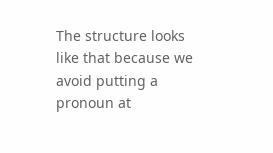The structure looks like that because we avoid putting a pronoun at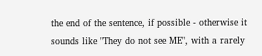the end of the sentence, if possible - otherwise it sounds like "They do not see ME", with a rarely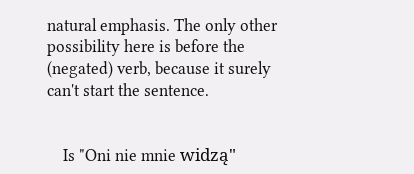natural emphasis. The only other possibility here is before the (negated) verb, because it surely can't start the sentence.


    Is "Oni nie mnie widzą"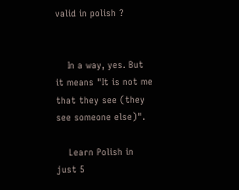valid in polish ?


    In a way, yes. But it means "It is not me that they see (they see someone else)".

    Learn Polish in just 5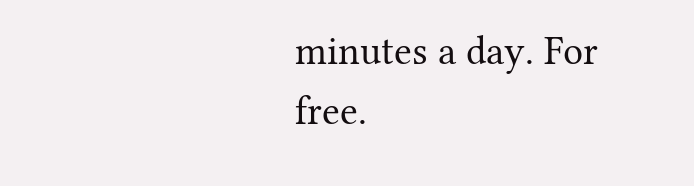minutes a day. For free.